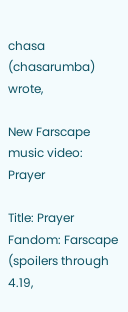chasa (chasarumba) wrote,

New Farscape music video: Prayer

Title: Prayer
Fandom: Farscape (spoilers through 4.19,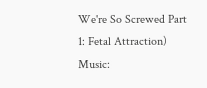We're So Screwed Part 1: Fetal Attraction)
Music: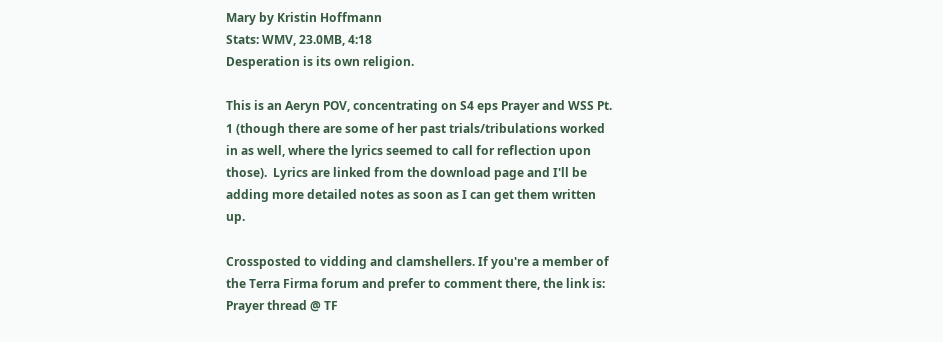Mary by Kristin Hoffmann
Stats: WMV, 23.0MB, 4:18
Desperation is its own religion.

This is an Aeryn POV, concentrating on S4 eps Prayer and WSS Pt. 1 (though there are some of her past trials/tribulations worked in as well, where the lyrics seemed to call for reflection upon those).  Lyrics are linked from the download page and I'll be adding more detailed notes as soon as I can get them written up.

Crossposted to vidding and clamshellers. If you're a member of the Terra Firma forum and prefer to comment there, the link is: Prayer thread @ TF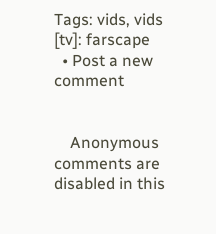Tags: vids, vids [tv]: farscape
  • Post a new comment


    Anonymous comments are disabled in this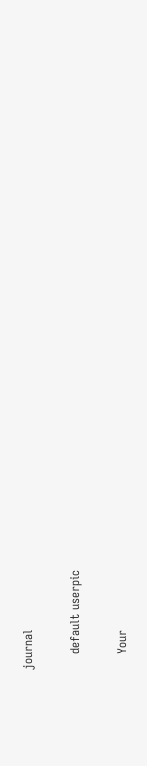journal

    default userpic

    Your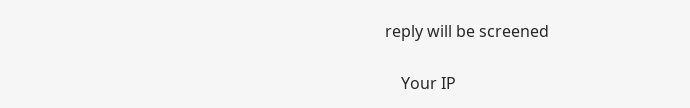reply will be screened

    Your IP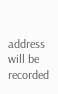address will be recorded